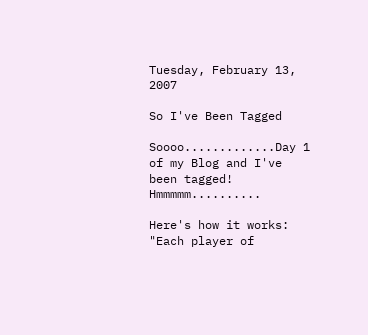Tuesday, February 13, 2007

So I've Been Tagged

Soooo.............Day 1 of my Blog and I've been tagged! Hmmmmm..........

Here's how it works: "Each player of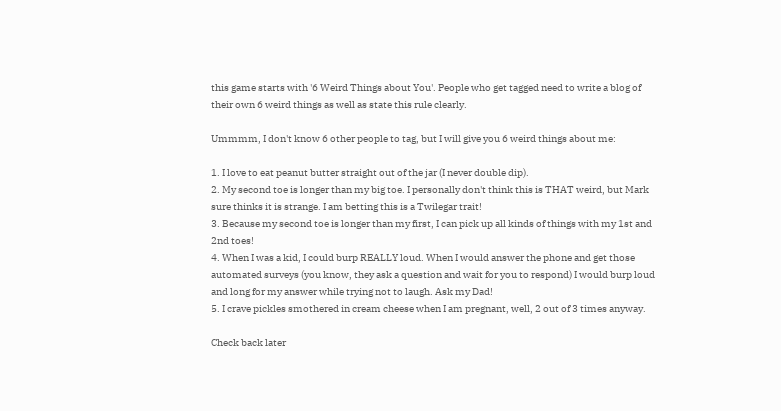this game starts with '6 Weird Things about You'. People who get tagged need to write a blog of their own 6 weird things as well as state this rule clearly.

Ummmm, I don't know 6 other people to tag, but I will give you 6 weird things about me:

1. I love to eat peanut butter straight out of the jar (I never double dip).
2. My second toe is longer than my big toe. I personally don't think this is THAT weird, but Mark sure thinks it is strange. I am betting this is a Twilegar trait!
3. Because my second toe is longer than my first, I can pick up all kinds of things with my 1st and 2nd toes!
4. When I was a kid, I could burp REALLY loud. When I would answer the phone and get those automated surveys (you know, they ask a question and wait for you to respond) I would burp loud and long for my answer while trying not to laugh. Ask my Dad!
5. I crave pickles smothered in cream cheese when I am pregnant, well, 2 out of 3 times anyway.

Check back later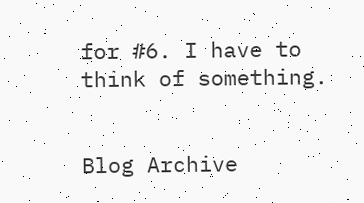for #6. I have to think of something.


Blog Archive